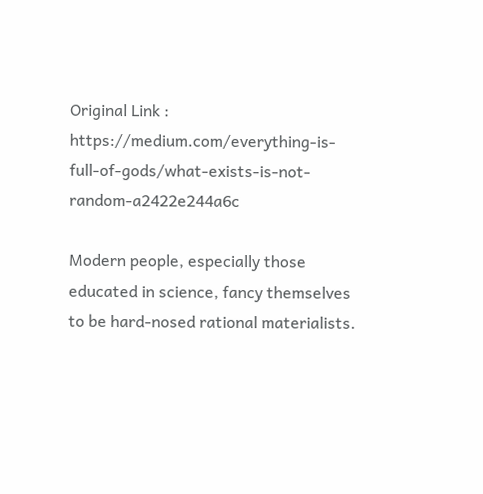Original Link : https://medium.com/everything-is-full-of-gods/what-exists-is-not-random-a2422e244a6c

Modern people, especially those educated in science, fancy themselves to be hard-nosed rational materialists.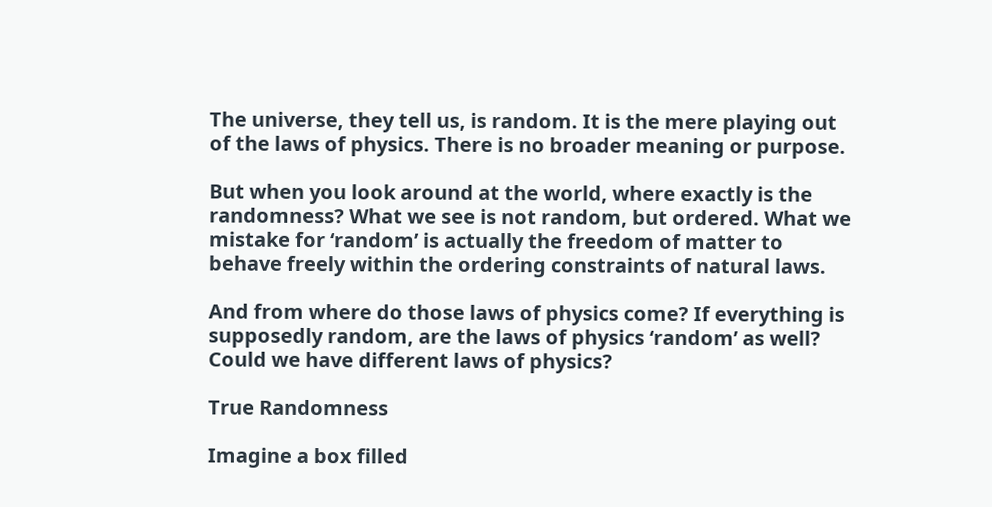The universe, they tell us, is random. It is the mere playing out of the laws of physics. There is no broader meaning or purpose.

But when you look around at the world, where exactly is the randomness? What we see is not random, but ordered. What we mistake for ‘random’ is actually the freedom of matter to behave freely within the ordering constraints of natural laws.

And from where do those laws of physics come? If everything is supposedly random, are the laws of physics ‘random’ as well? Could we have different laws of physics?

True Randomness

Imagine a box filled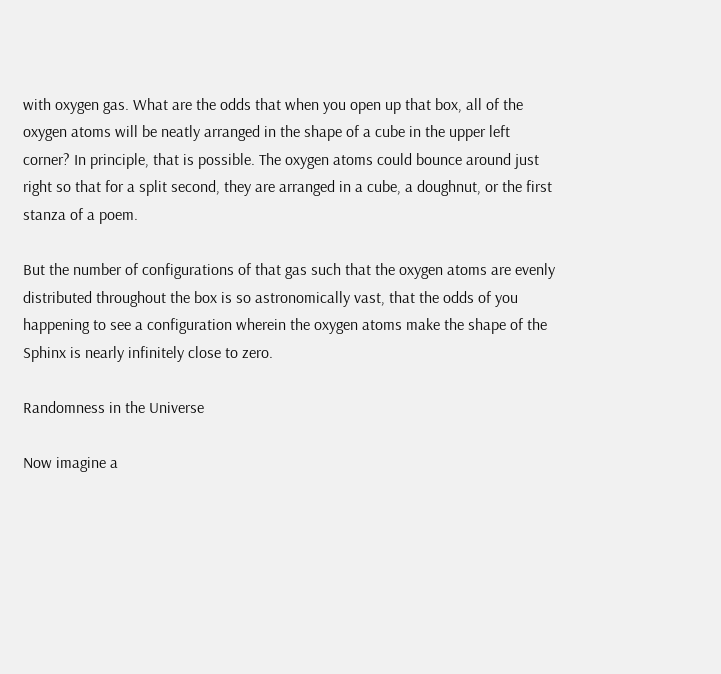with oxygen gas. What are the odds that when you open up that box, all of the oxygen atoms will be neatly arranged in the shape of a cube in the upper left corner? In principle, that is possible. The oxygen atoms could bounce around just right so that for a split second, they are arranged in a cube, a doughnut, or the first stanza of a poem.

But the number of configurations of that gas such that the oxygen atoms are evenly distributed throughout the box is so astronomically vast, that the odds of you happening to see a configuration wherein the oxygen atoms make the shape of the Sphinx is nearly infinitely close to zero.

Randomness in the Universe

Now imagine a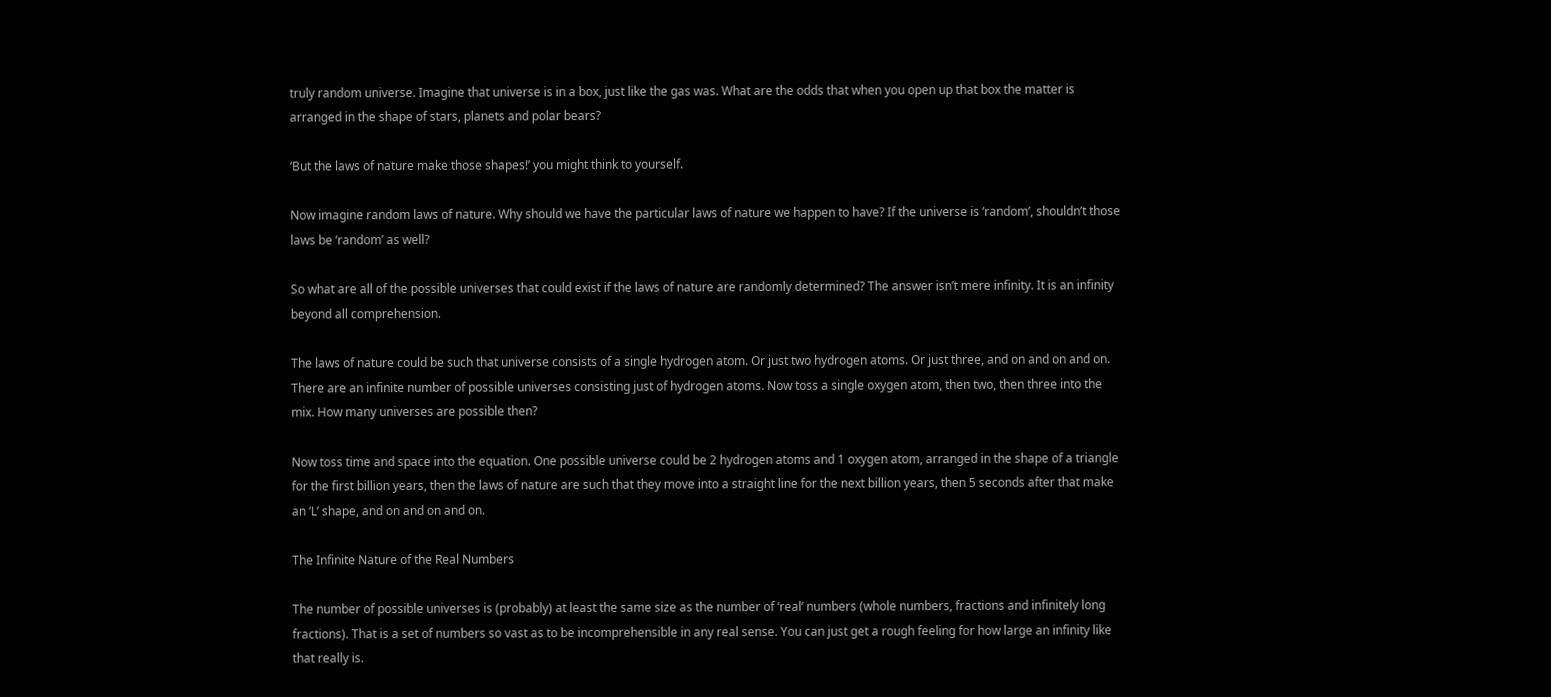truly random universe. Imagine that universe is in a box, just like the gas was. What are the odds that when you open up that box the matter is arranged in the shape of stars, planets and polar bears?

‘But the laws of nature make those shapes!’ you might think to yourself.

Now imagine random laws of nature. Why should we have the particular laws of nature we happen to have? If the universe is ‘random’, shouldn’t those laws be ‘random’ as well?

So what are all of the possible universes that could exist if the laws of nature are randomly determined? The answer isn’t mere infinity. It is an infinity beyond all comprehension.

The laws of nature could be such that universe consists of a single hydrogen atom. Or just two hydrogen atoms. Or just three, and on and on and on. There are an infinite number of possible universes consisting just of hydrogen atoms. Now toss a single oxygen atom, then two, then three into the mix. How many universes are possible then?

Now toss time and space into the equation. One possible universe could be 2 hydrogen atoms and 1 oxygen atom, arranged in the shape of a triangle for the first billion years, then the laws of nature are such that they move into a straight line for the next billion years, then 5 seconds after that make an ‘L’ shape, and on and on and on.

The Infinite Nature of the Real Numbers

The number of possible universes is (probably) at least the same size as the number of ‘real’ numbers (whole numbers, fractions and infinitely long fractions). That is a set of numbers so vast as to be incomprehensible in any real sense. You can just get a rough feeling for how large an infinity like that really is.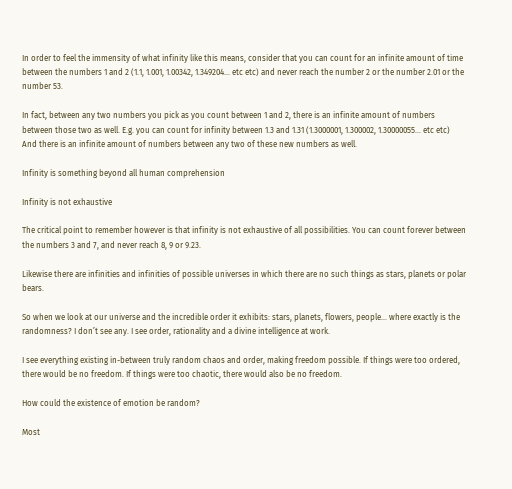In order to feel the immensity of what infinity like this means, consider that you can count for an infinite amount of time between the numbers 1 and 2 (1.1, 1.001, 1.00342, 1.349204… etc etc) and never reach the number 2 or the number 2.01 or the number 53.

In fact, between any two numbers you pick as you count between 1 and 2, there is an infinite amount of numbers between those two as well. E.g. you can count for infinity between 1.3 and 1.31 (1.3000001, 1.300002, 1.30000055… etc etc) And there is an infinite amount of numbers between any two of these new numbers as well.

Infinity is something beyond all human comprehension

Infinity is not exhaustive

The critical point to remember however is that infinity is not exhaustive of all possibilities. You can count forever between the numbers 3 and 7, and never reach 8, 9 or 9.23.

Likewise there are infinities and infinities of possible universes in which there are no such things as stars, planets or polar bears.

So when we look at our universe and the incredible order it exhibits: stars, planets, flowers, people… where exactly is the randomness? I don’t see any. I see order, rationality and a divine intelligence at work.

I see everything existing in-between truly random chaos and order, making freedom possible. If things were too ordered, there would be no freedom. If things were too chaotic, there would also be no freedom.

How could the existence of emotion be random?

Most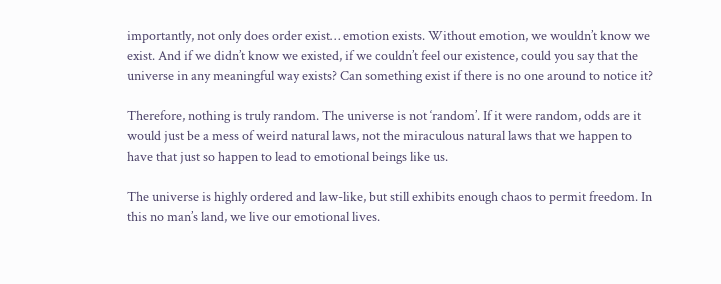importantly, not only does order exist… emotion exists. Without emotion, we wouldn’t know we exist. And if we didn’t know we existed, if we couldn’t feel our existence, could you say that the universe in any meaningful way exists? Can something exist if there is no one around to notice it?

Therefore, nothing is truly random. The universe is not ‘random’. If it were random, odds are it would just be a mess of weird natural laws, not the miraculous natural laws that we happen to have that just so happen to lead to emotional beings like us.

The universe is highly ordered and law-like, but still exhibits enough chaos to permit freedom. In this no man’s land, we live our emotional lives.